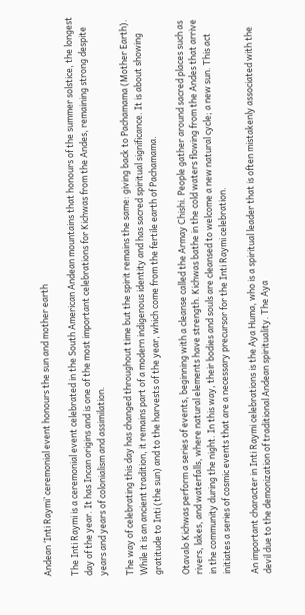Andean ‘Inti Raymi’ ceremonial event honours the sun and mother earth

The Inti Raymi is a ceremonial event celebrated in the South American Andean mountains that honours of the summer solstice, the longest day of the year. It has Incan origins and is one of the most important celebrations for Kichwas from the Andes, remaining strong despite years and years of colonialism and assimilation.

The way of celebrating this day has changed throughout time but the spirit remains the same: giving back to Pachamama (Mother Earth). While it is an ancient tradition, it remains part of a modern indigenous identity and has sacred spiritual significance. It is about showing gratitude to Inti (the sun) and to the harvests of the year, which come from the fertile earth of Pachamama.

Otavalo Kichwas perform a series of events, beginning with a cleanse called the Armay Chishi. People gather around sacred places such as rivers, lakes, and waterfalls, where natural elements have strength. Kichwas bathe in the cold waters flowing from the Andes that arrive in the community during the night. In this way, their bodies and souls are cleansed to welcome a new natural cycle; a new sun. This act initiates a series of cosmic events that are a necessary precursor for the Inti Raymi celebration.

An important character in Inti Raymi celebrations is the Aya Huma, who is a spiritual leader that is often mistakenly associated with the devil due to the demonization of traditional Andean spirituality. The Aya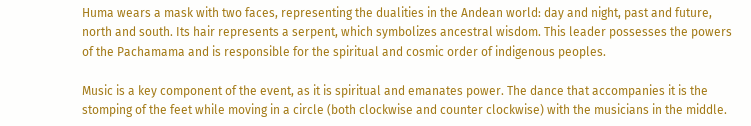Huma wears a mask with two faces, representing the dualities in the Andean world: day and night, past and future, north and south. Its hair represents a serpent, which symbolizes ancestral wisdom. This leader possesses the powers of the Pachamama and is responsible for the spiritual and cosmic order of indigenous peoples.

Music is a key component of the event, as it is spiritual and emanates power. The dance that accompanies it is the stomping of the feet while moving in a circle (both clockwise and counter clockwise) with the musicians in the middle.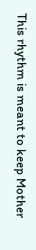This rhythm is meant to keep Mother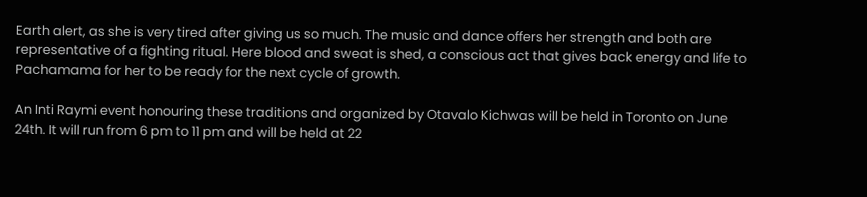Earth alert, as she is very tired after giving us so much. The music and dance offers her strength and both are representative of a fighting ritual. Here blood and sweat is shed, a conscious act that gives back energy and life to Pachamama for her to be ready for the next cycle of growth.

An Inti Raymi event honouring these traditions and organized by Otavalo Kichwas will be held in Toronto on June 24th. It will run from 6 pm to 11 pm and will be held at 22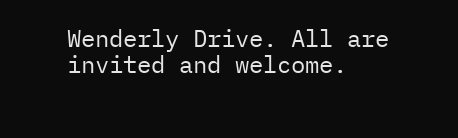Wenderly Drive. All are invited and welcome.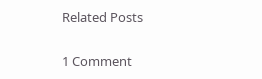Related Posts

1 Comment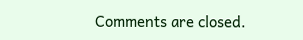Comments are closed.